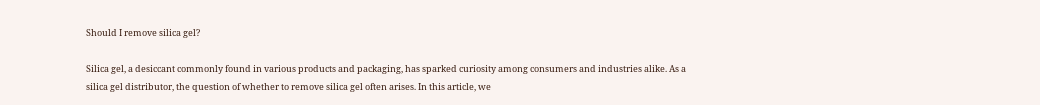Should I remove silica gel?

Silica gel, a desiccant commonly found in various products and packaging, has sparked curiosity among consumers and industries alike. As a silica gel distributor, the question of whether to remove silica gel often arises. In this article, we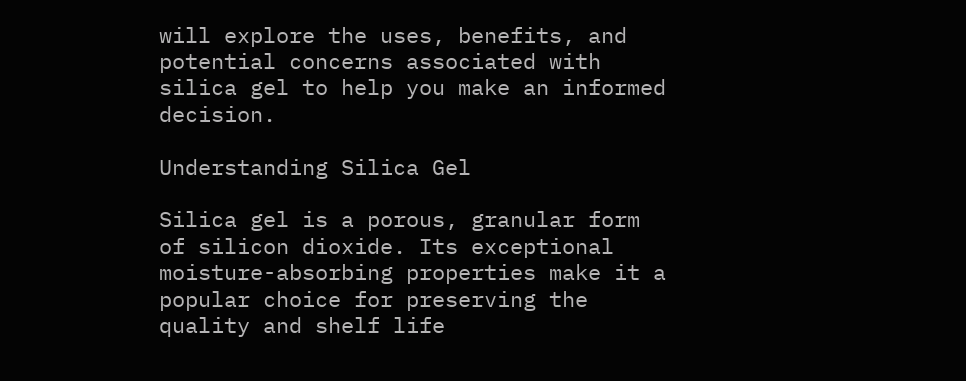will explore the uses, benefits, and potential concerns associated with silica gel to help you make an informed decision.

Understanding Silica Gel

Silica gel is a porous, granular form of silicon dioxide. Its exceptional moisture-absorbing properties make it a popular choice for preserving the quality and shelf life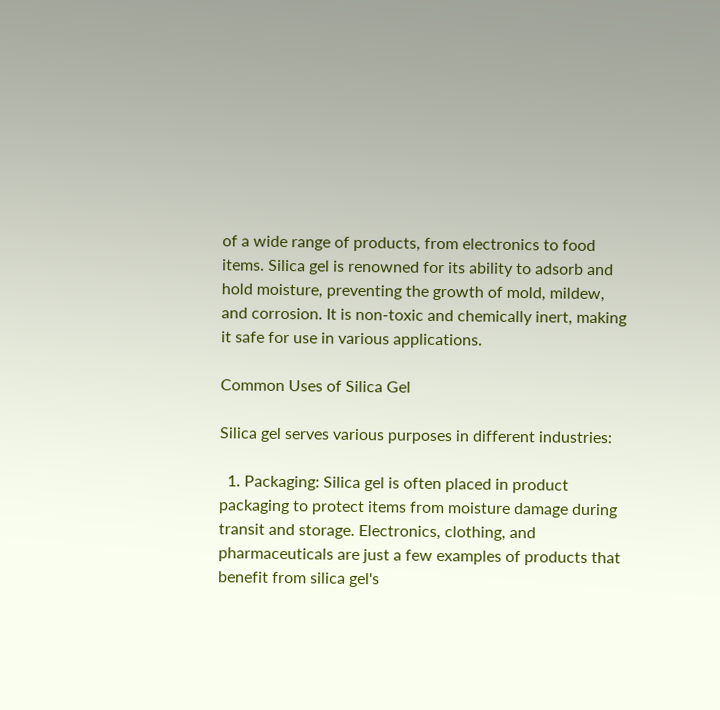of a wide range of products, from electronics to food items. Silica gel is renowned for its ability to adsorb and hold moisture, preventing the growth of mold, mildew, and corrosion. It is non-toxic and chemically inert, making it safe for use in various applications.

Common Uses of Silica Gel

Silica gel serves various purposes in different industries:

  1. Packaging: Silica gel is often placed in product packaging to protect items from moisture damage during transit and storage. Electronics, clothing, and pharmaceuticals are just a few examples of products that benefit from silica gel's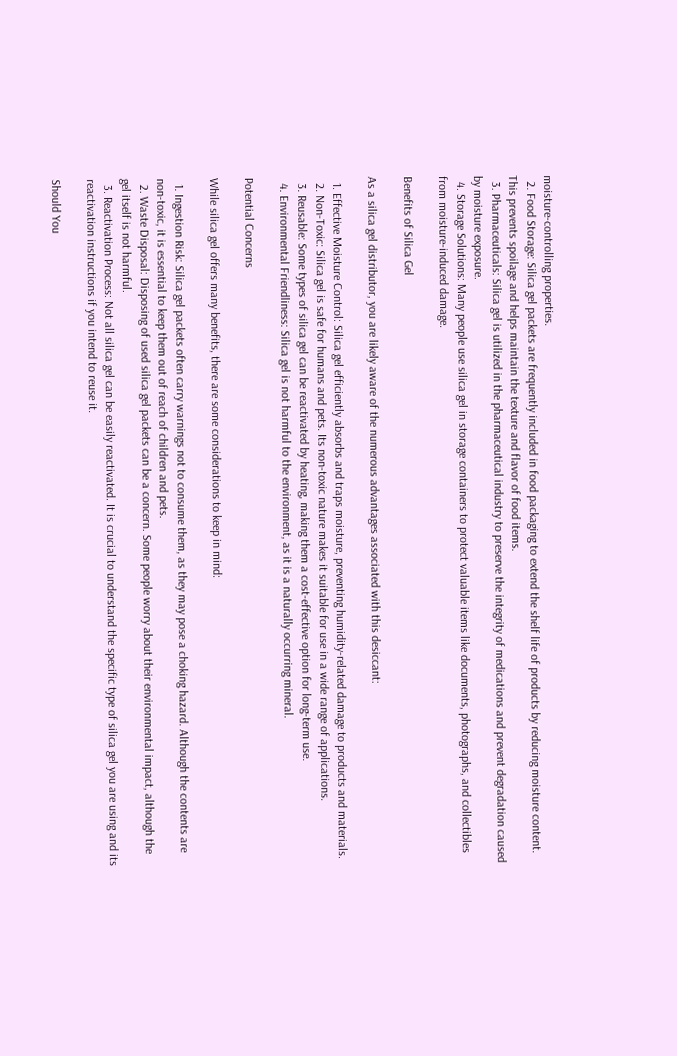moisture-controlling properties.
  2. Food Storage: Silica gel packets are frequently included in food packaging to extend the shelf life of products by reducing moisture content. This prevents spoilage and helps maintain the texture and flavor of food items.
  3. Pharmaceuticals: Silica gel is utilized in the pharmaceutical industry to preserve the integrity of medications and prevent degradation caused by moisture exposure.
  4. Storage Solutions: Many people use silica gel in storage containers to protect valuable items like documents, photographs, and collectibles from moisture-induced damage.

Benefits of Silica Gel

As a silica gel distributor, you are likely aware of the numerous advantages associated with this desiccant:

  1. Effective Moisture Control: Silica gel efficiently absorbs and traps moisture, preventing humidity-related damage to products and materials.
  2. Non-Toxic: Silica gel is safe for humans and pets. Its non-toxic nature makes it suitable for use in a wide range of applications.
  3. Reusable: Some types of silica gel can be reactivated by heating, making them a cost-effective option for long-term use.
  4. Environmental Friendliness: Silica gel is not harmful to the environment, as it is a naturally occurring mineral.

Potential Concerns

While silica gel offers many benefits, there are some considerations to keep in mind:

  1. Ingestion Risk: Silica gel packets often carry warnings not to consume them, as they may pose a choking hazard. Although the contents are non-toxic, it is essential to keep them out of reach of children and pets.
  2. Waste Disposal: Disposing of used silica gel packets can be a concern. Some people worry about their environmental impact, although the gel itself is not harmful.
  3. Reactivation Process: Not all silica gel can be easily reactivated. It is crucial to understand the specific type of silica gel you are using and its reactivation instructions if you intend to reuse it.

Should You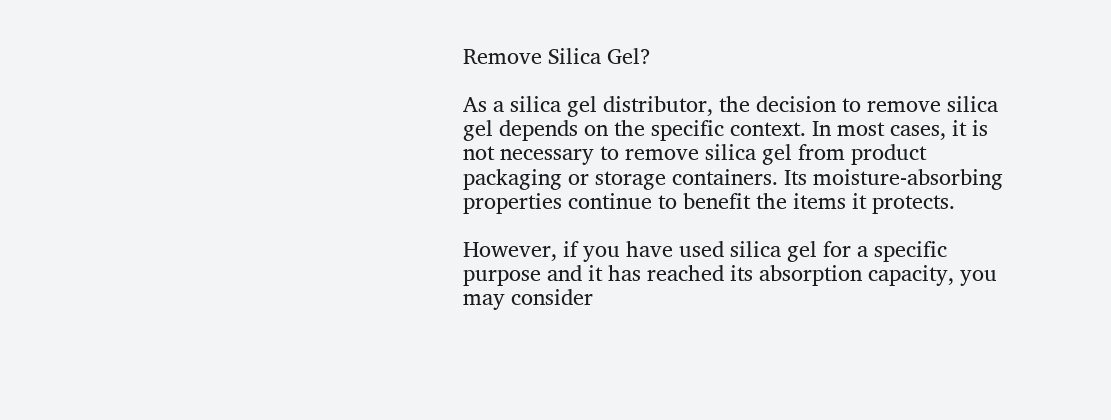Remove Silica Gel?

As a silica gel distributor, the decision to remove silica gel depends on the specific context. In most cases, it is not necessary to remove silica gel from product packaging or storage containers. Its moisture-absorbing properties continue to benefit the items it protects.

However, if you have used silica gel for a specific purpose and it has reached its absorption capacity, you may consider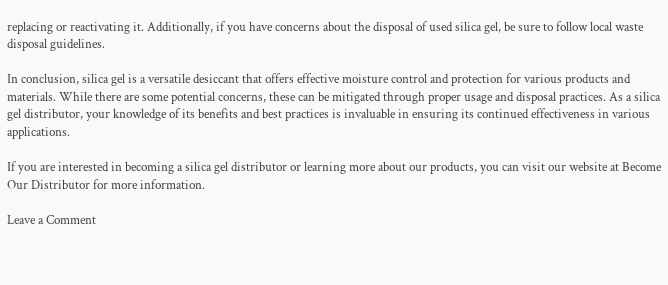replacing or reactivating it. Additionally, if you have concerns about the disposal of used silica gel, be sure to follow local waste disposal guidelines.

In conclusion, silica gel is a versatile desiccant that offers effective moisture control and protection for various products and materials. While there are some potential concerns, these can be mitigated through proper usage and disposal practices. As a silica gel distributor, your knowledge of its benefits and best practices is invaluable in ensuring its continued effectiveness in various applications.

If you are interested in becoming a silica gel distributor or learning more about our products, you can visit our website at Become Our Distributor for more information.

Leave a Comment